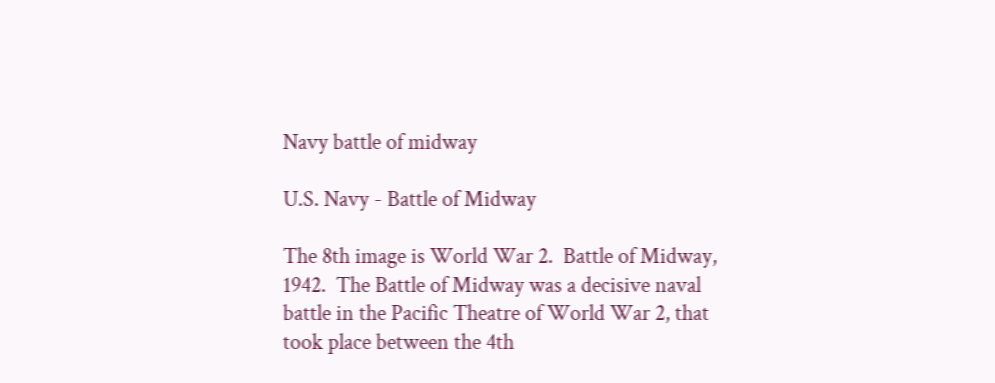Navy battle of midway

U.S. Navy - Battle of Midway

The 8th image is World War 2.  Battle of Midway, 1942.  The Battle of Midway was a decisive naval battle in the Pacific Theatre of World War 2, that took place between the 4th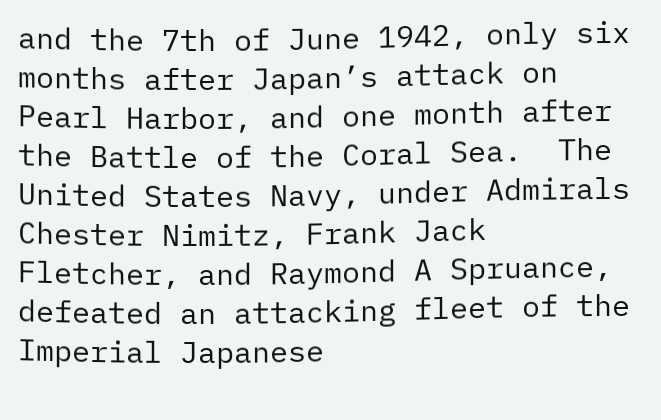and the 7th of June 1942, only six months after Japan’s attack on Pearl Harbor, and one month after the Battle of the Coral Sea.  The United States Navy, under Admirals Chester Nimitz, Frank Jack Fletcher, and Raymond A Spruance, defeated an attacking fleet of the Imperial Japanese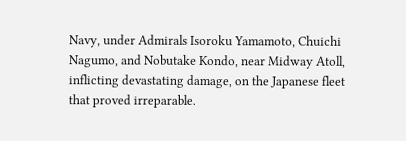Navy, under Admirals Isoroku Yamamoto, Chuichi Nagumo, and Nobutake Kondo, near Midway Atoll, inflicting devastating damage, on the Japanese fleet that proved irreparable.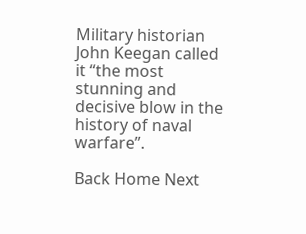Military historian John Keegan called it “the most stunning and decisive blow in the history of naval warfare”.

Back Home Next